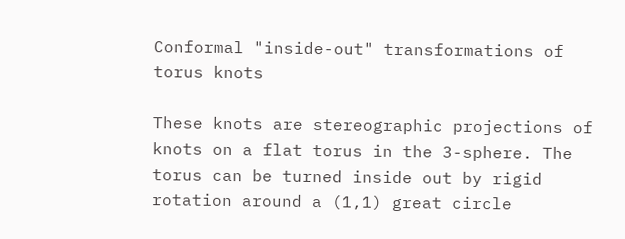Conformal "inside-out" transformations of torus knots

These knots are stereographic projections of knots on a flat torus in the 3-sphere. The torus can be turned inside out by rigid rotation around a (1,1) great circle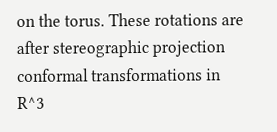on the torus. These rotations are after stereographic projection conformal transformations in R^3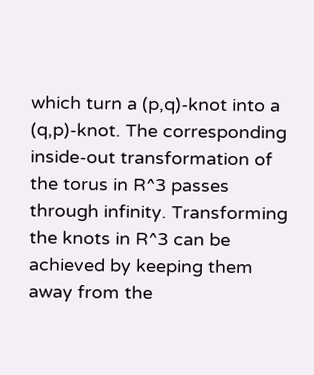which turn a (p,q)-knot into a (q,p)-knot. The corresponding inside-out transformation of the torus in R^3 passes through infinity. Transforming the knots in R^3 can be achieved by keeping them away from the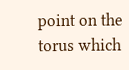point on the torus which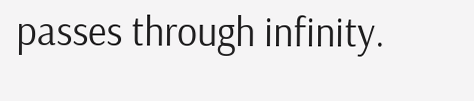passes through infinity.